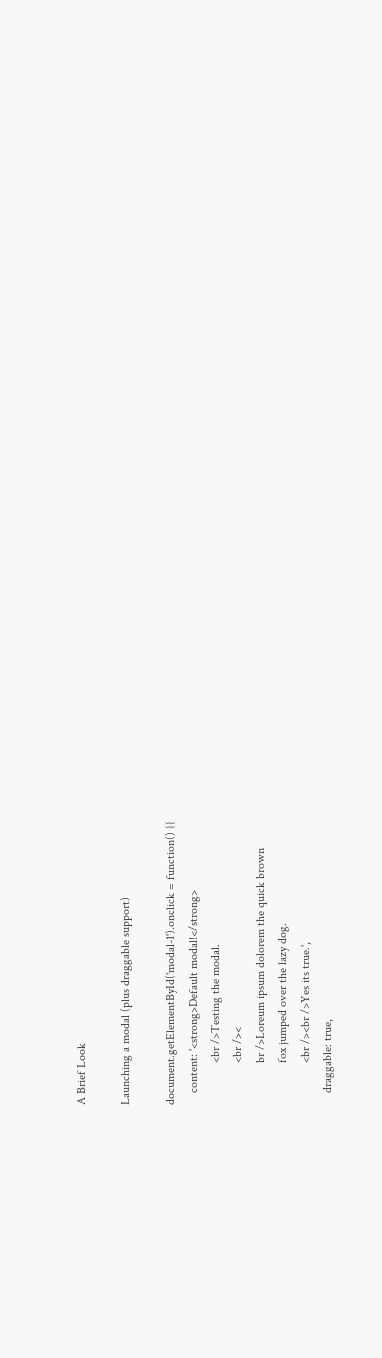A Brief Look

Launching a modal (plus draggable support)

document.getElementById('modal-1').onclick = function() {{
    content: '<strong>Default modal!</strong>
              <br />Testing the modal.
              <br /><
              br />Loreum ipsum dolorem the quick brown
              fox jumped over the lazy dog.
              <br /><br />Yes its true.',
    draggable: true,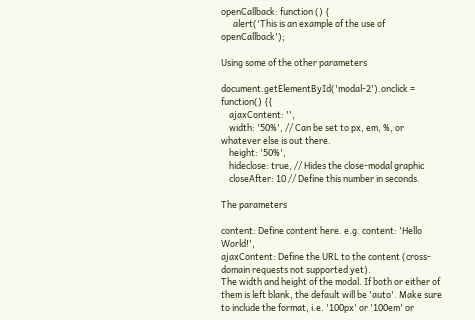openCallback: function () {
      alert('This is an example of the use of openCallback');

Using some of the other parameters

document.getElementById('modal-2').onclick = function() {{
    ajaxContent: '',
    width: '50%', // Can be set to px, em, %, or whatever else is out there.
    height: '50%',
    hideclose: true, // Hides the close-modal graphic
    closeAfter: 10 // Define this number in seconds.

The parameters

content: Define content here. e.g. content: 'Hello World!',
ajaxContent: Define the URL to the content (cross-domain requests not supported yet).
The width and height of the modal. If both or either of them is left blank, the default will be 'auto'. Make sure to include the format, i.e. '100px' or '100em' or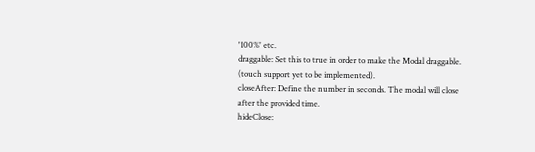'100%' etc.
draggable: Set this to true in order to make the Modal draggable. (touch support yet to be implemented).
closeAfter: Define the number in seconds. The modal will close after the provided time.
hideClose: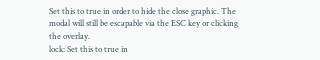Set this to true in order to hide the close graphic. The modal will still be escapable via the ESC key or clicking the overlay.
lock: Set this to true in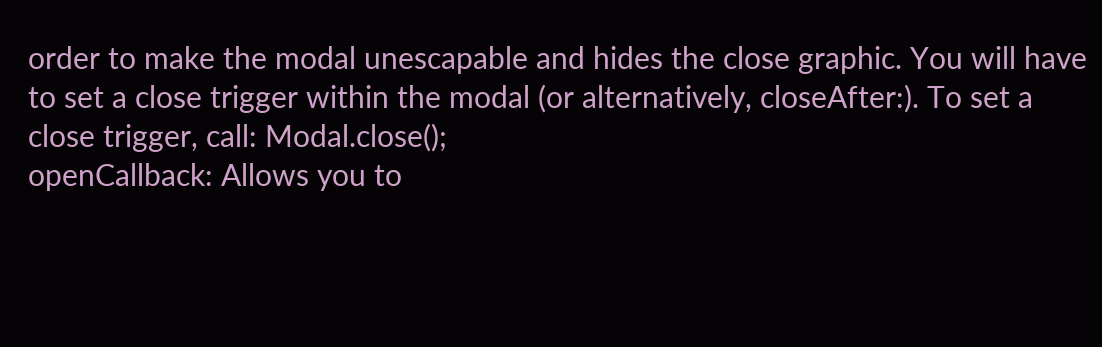order to make the modal unescapable and hides the close graphic. You will have to set a close trigger within the modal (or alternatively, closeAfter:). To set a close trigger, call: Modal.close();
openCallback: Allows you to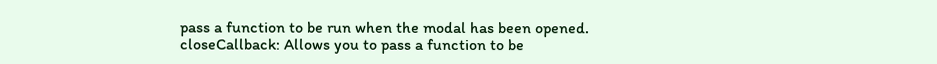pass a function to be run when the modal has been opened.
closeCallback: Allows you to pass a function to be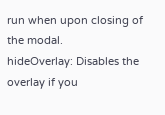run when upon closing of the modal.
hideOverlay: Disables the overlay if you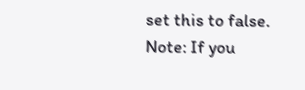set this to false.
Note: If you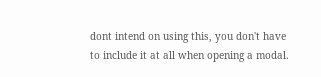dont intend on using this, you don't have to include it at all when opening a modal.